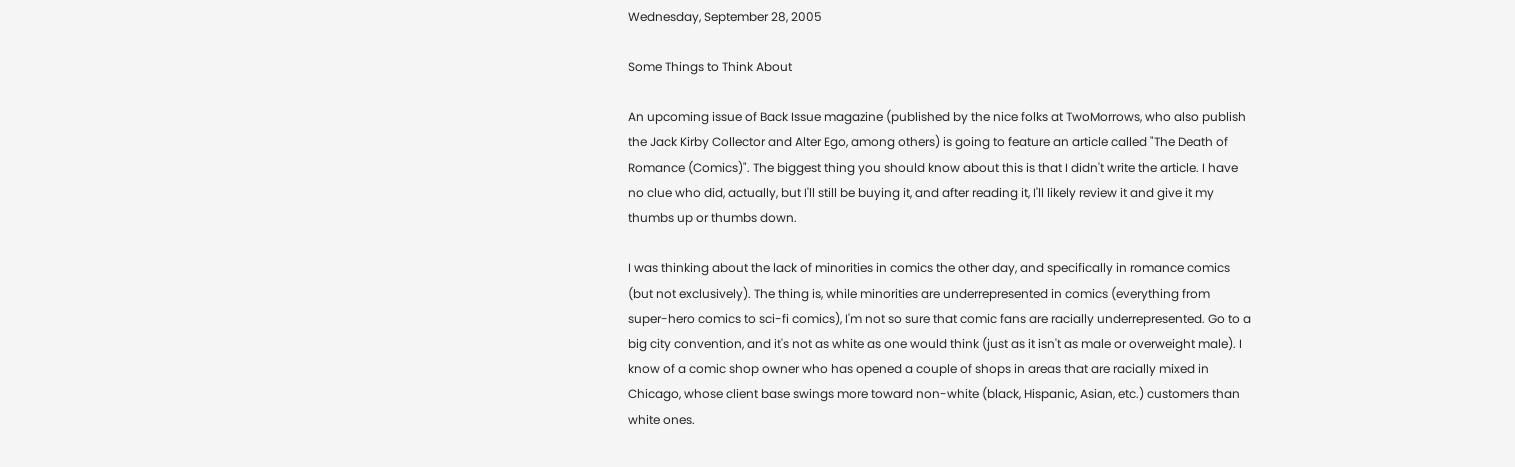Wednesday, September 28, 2005

Some Things to Think About

An upcoming issue of Back Issue magazine (published by the nice folks at TwoMorrows, who also publish the Jack Kirby Collector and Alter Ego, among others) is going to feature an article called "The Death of Romance (Comics)". The biggest thing you should know about this is that I didn't write the article. I have no clue who did, actually, but I'll still be buying it, and after reading it, I'll likely review it and give it my thumbs up or thumbs down.

I was thinking about the lack of minorities in comics the other day, and specifically in romance comics (but not exclusively). The thing is, while minorities are underrepresented in comics (everything from super-hero comics to sci-fi comics), I'm not so sure that comic fans are racially underrepresented. Go to a big city convention, and it's not as white as one would think (just as it isn't as male or overweight male). I know of a comic shop owner who has opened a couple of shops in areas that are racially mixed in Chicago, whose client base swings more toward non-white (black, Hispanic, Asian, etc.) customers than white ones.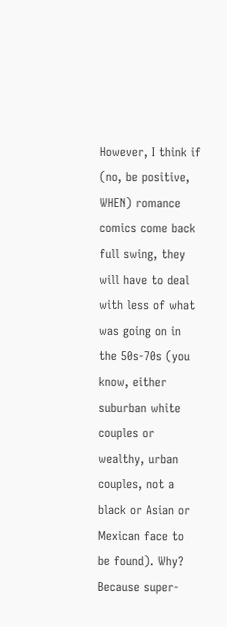However, I think if (no, be positive, WHEN) romance comics come back full swing, they will have to deal with less of what was going on in the 50s-70s (you know, either suburban white couples or wealthy, urban couples, not a black or Asian or Mexican face to be found). Why? Because super-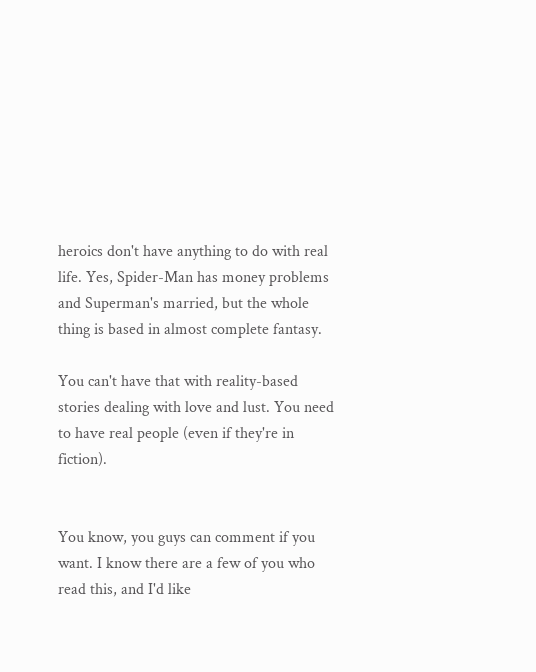heroics don't have anything to do with real life. Yes, Spider-Man has money problems and Superman's married, but the whole thing is based in almost complete fantasy.

You can't have that with reality-based stories dealing with love and lust. You need to have real people (even if they're in fiction).


You know, you guys can comment if you want. I know there are a few of you who read this, and I'd like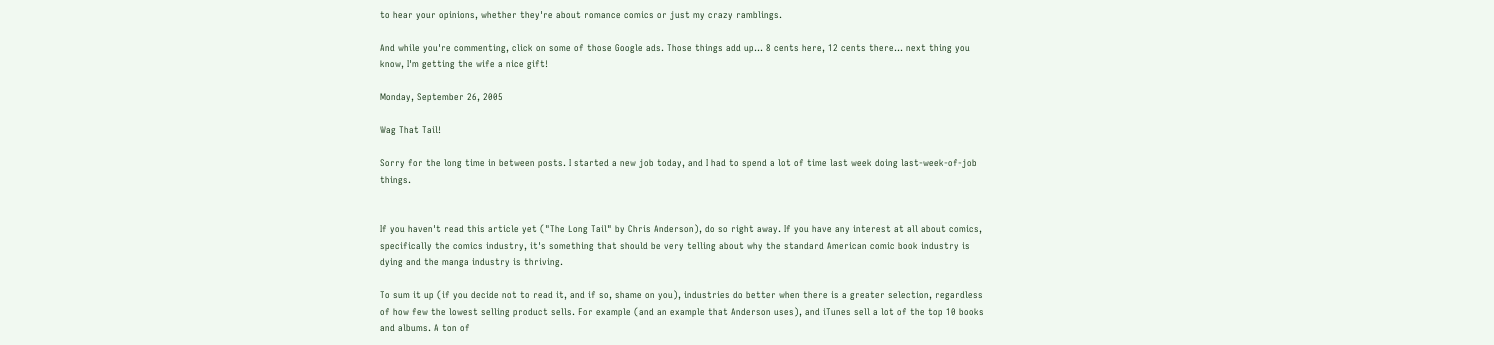to hear your opinions, whether they're about romance comics or just my crazy ramblings.

And while you're commenting, click on some of those Google ads. Those things add up... 8 cents here, 12 cents there... next thing you know, I'm getting the wife a nice gift!

Monday, September 26, 2005

Wag That Tail!

Sorry for the long time in between posts. I started a new job today, and I had to spend a lot of time last week doing last-week-of-job things.


If you haven't read this article yet ("The Long Tail" by Chris Anderson), do so right away. If you have any interest at all about comics, specifically the comics industry, it's something that should be very telling about why the standard American comic book industry is dying and the manga industry is thriving.

To sum it up (if you decide not to read it, and if so, shame on you), industries do better when there is a greater selection, regardless of how few the lowest selling product sells. For example (and an example that Anderson uses), and iTunes sell a lot of the top 10 books and albums. A ton of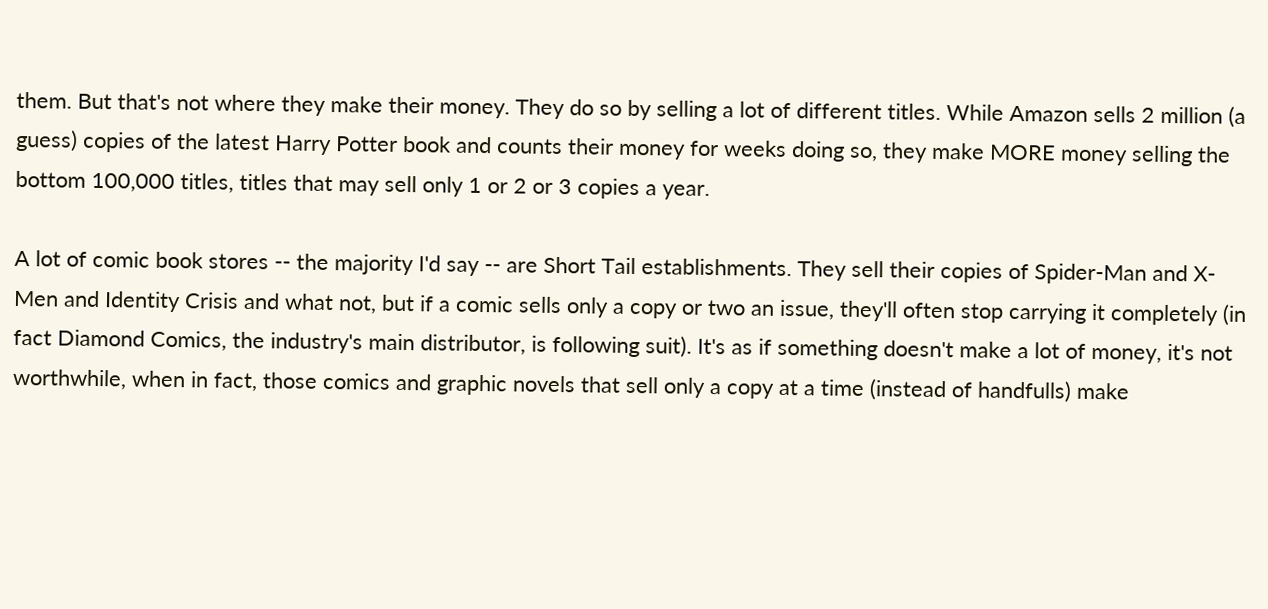them. But that's not where they make their money. They do so by selling a lot of different titles. While Amazon sells 2 million (a guess) copies of the latest Harry Potter book and counts their money for weeks doing so, they make MORE money selling the bottom 100,000 titles, titles that may sell only 1 or 2 or 3 copies a year.

A lot of comic book stores -- the majority I'd say -- are Short Tail establishments. They sell their copies of Spider-Man and X-Men and Identity Crisis and what not, but if a comic sells only a copy or two an issue, they'll often stop carrying it completely (in fact Diamond Comics, the industry's main distributor, is following suit). It's as if something doesn't make a lot of money, it's not worthwhile, when in fact, those comics and graphic novels that sell only a copy at a time (instead of handfulls) make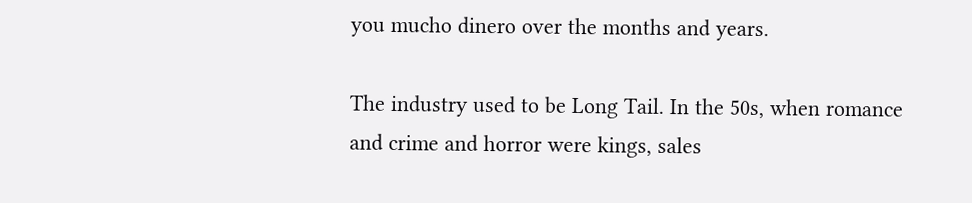you mucho dinero over the months and years.

The industry used to be Long Tail. In the 50s, when romance and crime and horror were kings, sales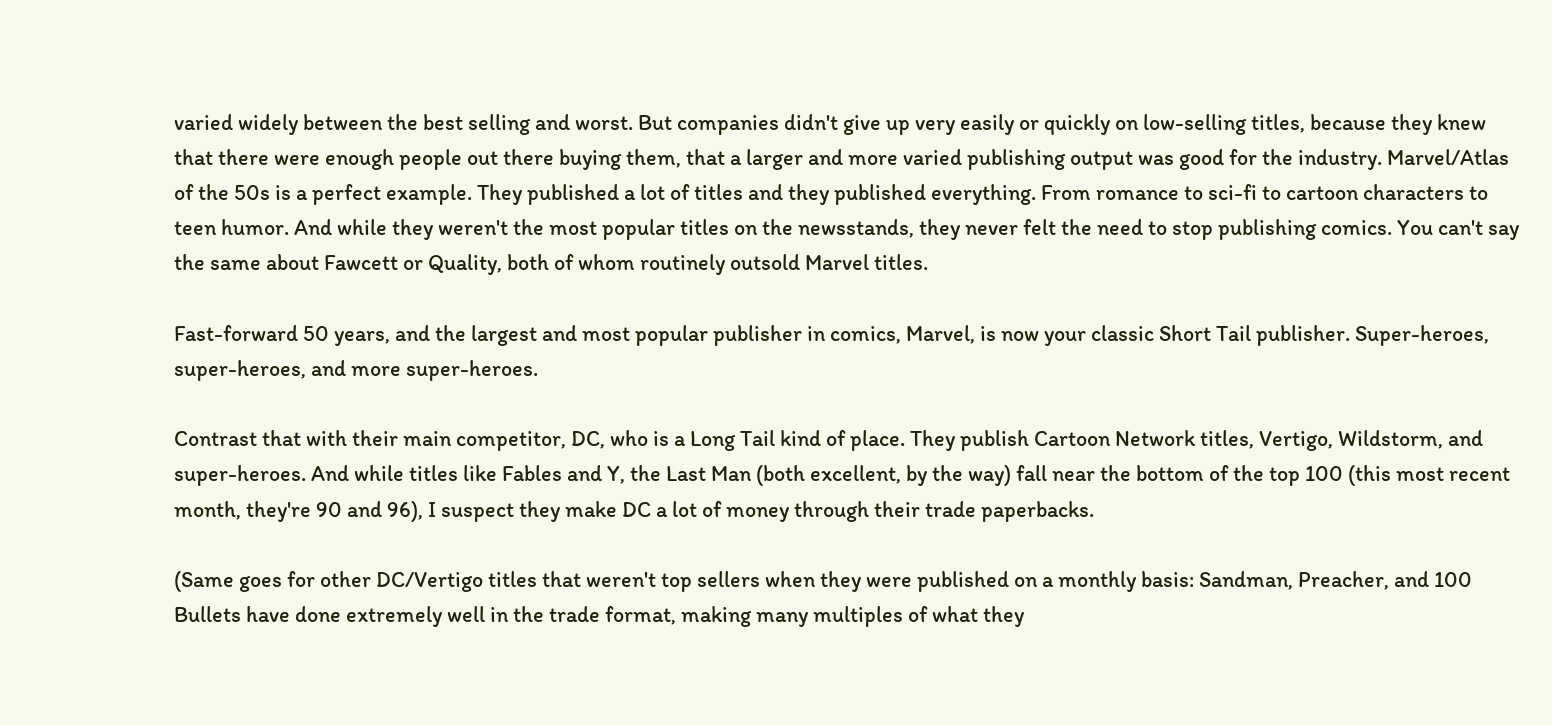varied widely between the best selling and worst. But companies didn't give up very easily or quickly on low-selling titles, because they knew that there were enough people out there buying them, that a larger and more varied publishing output was good for the industry. Marvel/Atlas of the 50s is a perfect example. They published a lot of titles and they published everything. From romance to sci-fi to cartoon characters to teen humor. And while they weren't the most popular titles on the newsstands, they never felt the need to stop publishing comics. You can't say the same about Fawcett or Quality, both of whom routinely outsold Marvel titles.

Fast-forward 50 years, and the largest and most popular publisher in comics, Marvel, is now your classic Short Tail publisher. Super-heroes, super-heroes, and more super-heroes.

Contrast that with their main competitor, DC, who is a Long Tail kind of place. They publish Cartoon Network titles, Vertigo, Wildstorm, and super-heroes. And while titles like Fables and Y, the Last Man (both excellent, by the way) fall near the bottom of the top 100 (this most recent month, they're 90 and 96), I suspect they make DC a lot of money through their trade paperbacks.

(Same goes for other DC/Vertigo titles that weren't top sellers when they were published on a monthly basis: Sandman, Preacher, and 100 Bullets have done extremely well in the trade format, making many multiples of what they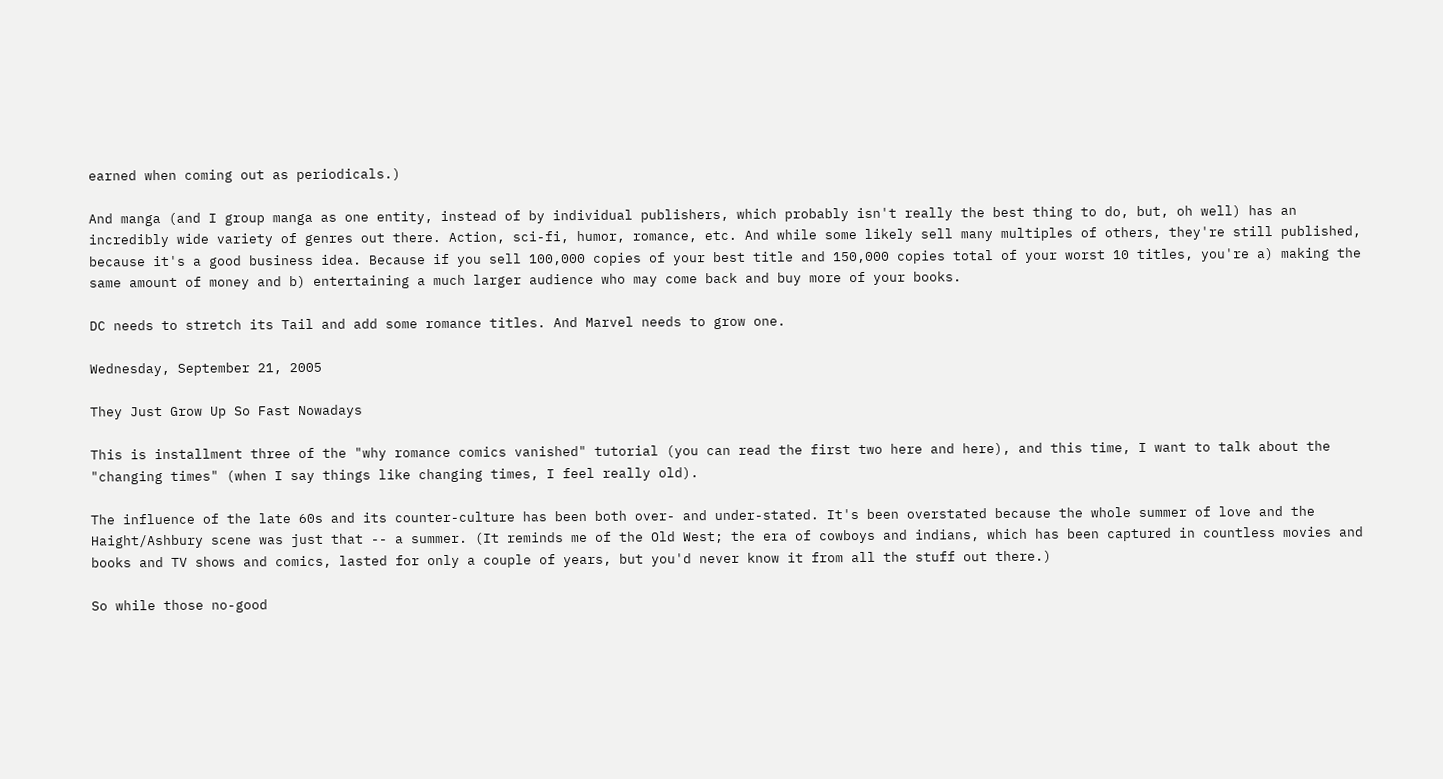earned when coming out as periodicals.)

And manga (and I group manga as one entity, instead of by individual publishers, which probably isn't really the best thing to do, but, oh well) has an incredibly wide variety of genres out there. Action, sci-fi, humor, romance, etc. And while some likely sell many multiples of others, they're still published, because it's a good business idea. Because if you sell 100,000 copies of your best title and 150,000 copies total of your worst 10 titles, you're a) making the same amount of money and b) entertaining a much larger audience who may come back and buy more of your books.

DC needs to stretch its Tail and add some romance titles. And Marvel needs to grow one.

Wednesday, September 21, 2005

They Just Grow Up So Fast Nowadays

This is installment three of the "why romance comics vanished" tutorial (you can read the first two here and here), and this time, I want to talk about the "changing times" (when I say things like changing times, I feel really old).

The influence of the late 60s and its counter-culture has been both over- and under-stated. It's been overstated because the whole summer of love and the Haight/Ashbury scene was just that -- a summer. (It reminds me of the Old West; the era of cowboys and indians, which has been captured in countless movies and books and TV shows and comics, lasted for only a couple of years, but you'd never know it from all the stuff out there.)

So while those no-good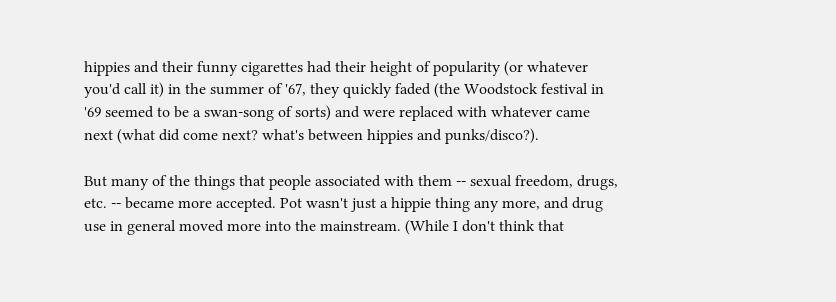hippies and their funny cigarettes had their height of popularity (or whatever you'd call it) in the summer of '67, they quickly faded (the Woodstock festival in '69 seemed to be a swan-song of sorts) and were replaced with whatever came next (what did come next? what's between hippies and punks/disco?).

But many of the things that people associated with them -- sexual freedom, drugs, etc. -- became more accepted. Pot wasn't just a hippie thing any more, and drug use in general moved more into the mainstream. (While I don't think that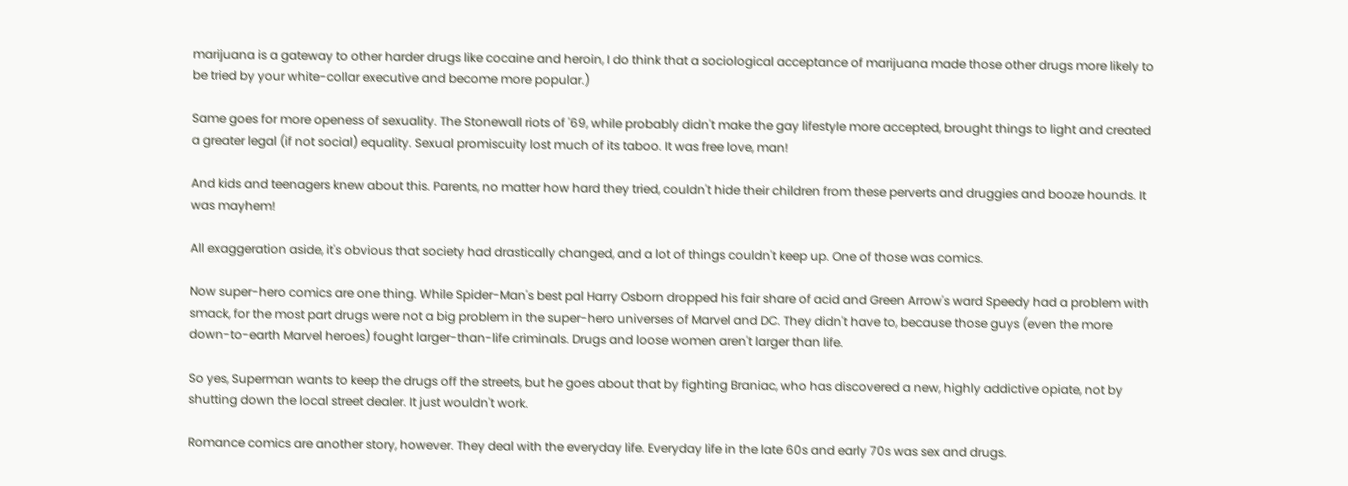marijuana is a gateway to other harder drugs like cocaine and heroin, I do think that a sociological acceptance of marijuana made those other drugs more likely to be tried by your white-collar executive and become more popular.)

Same goes for more openess of sexuality. The Stonewall riots of '69, while probably didn't make the gay lifestyle more accepted, brought things to light and created a greater legal (if not social) equality. Sexual promiscuity lost much of its taboo. It was free love, man!

And kids and teenagers knew about this. Parents, no matter how hard they tried, couldn't hide their children from these perverts and druggies and booze hounds. It was mayhem!

All exaggeration aside, it's obvious that society had drastically changed, and a lot of things couldn't keep up. One of those was comics.

Now super-hero comics are one thing. While Spider-Man's best pal Harry Osborn dropped his fair share of acid and Green Arrow's ward Speedy had a problem with smack, for the most part drugs were not a big problem in the super-hero universes of Marvel and DC. They didn't have to, because those guys (even the more down-to-earth Marvel heroes) fought larger-than-life criminals. Drugs and loose women aren't larger than life.

So yes, Superman wants to keep the drugs off the streets, but he goes about that by fighting Braniac, who has discovered a new, highly addictive opiate, not by shutting down the local street dealer. It just wouldn't work.

Romance comics are another story, however. They deal with the everyday life. Everyday life in the late 60s and early 70s was sex and drugs.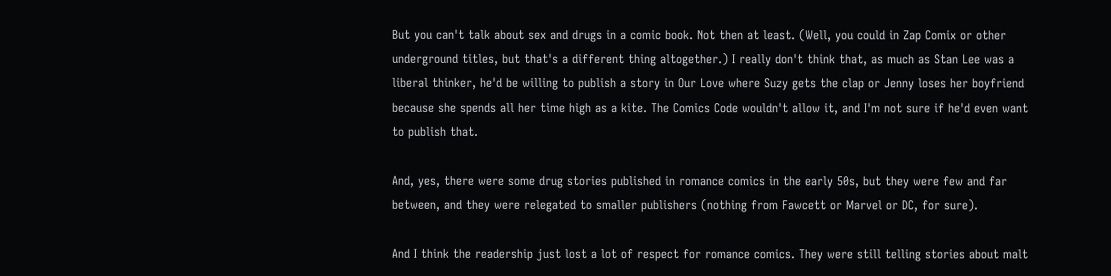But you can't talk about sex and drugs in a comic book. Not then at least. (Well, you could in Zap Comix or other underground titles, but that's a different thing altogether.) I really don't think that, as much as Stan Lee was a liberal thinker, he'd be willing to publish a story in Our Love where Suzy gets the clap or Jenny loses her boyfriend because she spends all her time high as a kite. The Comics Code wouldn't allow it, and I'm not sure if he'd even want to publish that.

And, yes, there were some drug stories published in romance comics in the early 50s, but they were few and far between, and they were relegated to smaller publishers (nothing from Fawcett or Marvel or DC, for sure).

And I think the readership just lost a lot of respect for romance comics. They were still telling stories about malt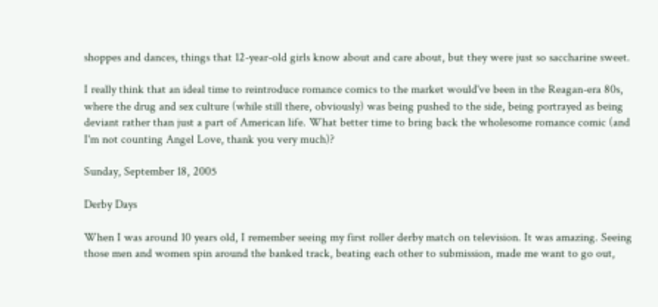shoppes and dances, things that 12-year-old girls know about and care about, but they were just so saccharine sweet.

I really think that an ideal time to reintroduce romance comics to the market would've been in the Reagan-era 80s, where the drug and sex culture (while still there, obviously) was being pushed to the side, being portrayed as being deviant rather than just a part of American life. What better time to bring back the wholesome romance comic (and I'm not counting Angel Love, thank you very much)?

Sunday, September 18, 2005

Derby Days

When I was around 10 years old, I remember seeing my first roller derby match on television. It was amazing. Seeing those men and women spin around the banked track, beating each other to submission, made me want to go out,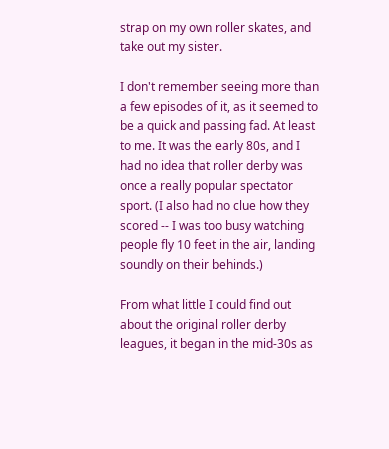strap on my own roller skates, and take out my sister.

I don't remember seeing more than a few episodes of it, as it seemed to be a quick and passing fad. At least to me. It was the early 80s, and I had no idea that roller derby was once a really popular spectator sport. (I also had no clue how they scored -- I was too busy watching people fly 10 feet in the air, landing soundly on their behinds.)

From what little I could find out about the original roller derby leagues, it began in the mid-30s as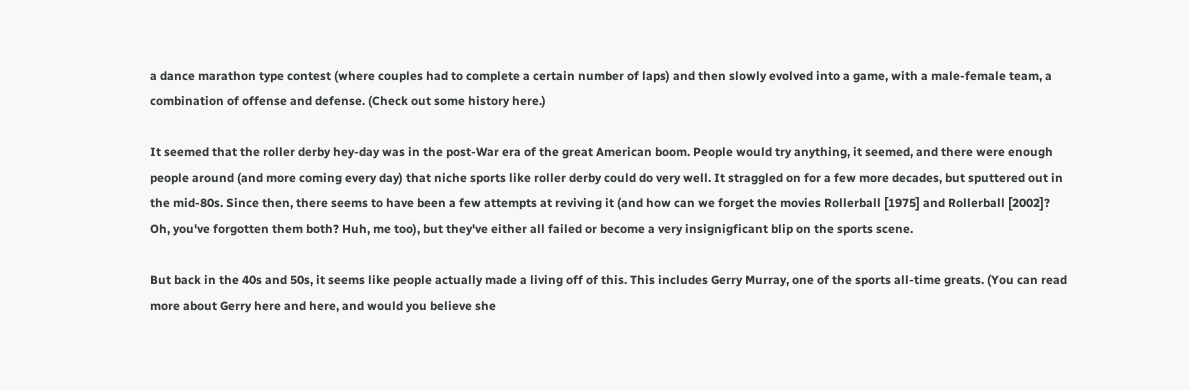a dance marathon type contest (where couples had to complete a certain number of laps) and then slowly evolved into a game, with a male-female team, a combination of offense and defense. (Check out some history here.)

It seemed that the roller derby hey-day was in the post-War era of the great American boom. People would try anything, it seemed, and there were enough people around (and more coming every day) that niche sports like roller derby could do very well. It straggled on for a few more decades, but sputtered out in the mid-80s. Since then, there seems to have been a few attempts at reviving it (and how can we forget the movies Rollerball [1975] and Rollerball [2002]? Oh, you've forgotten them both? Huh, me too), but they've either all failed or become a very insignigficant blip on the sports scene.

But back in the 40s and 50s, it seems like people actually made a living off of this. This includes Gerry Murray, one of the sports all-time greats. (You can read more about Gerry here and here, and would you believe she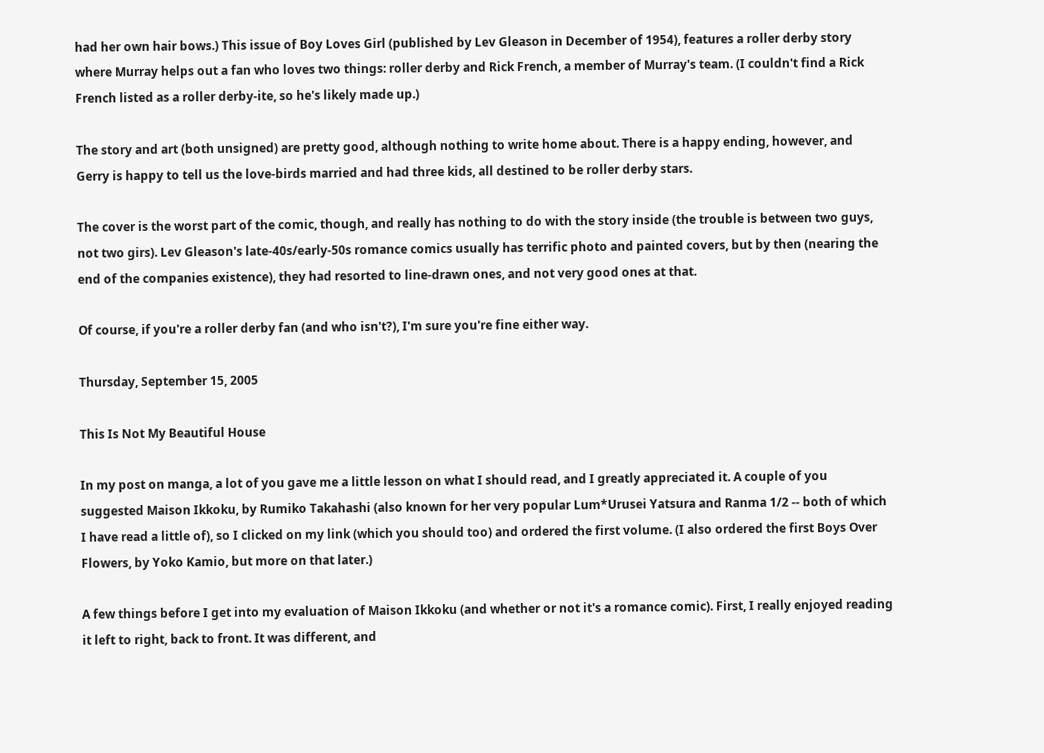had her own hair bows.) This issue of Boy Loves Girl (published by Lev Gleason in December of 1954), features a roller derby story where Murray helps out a fan who loves two things: roller derby and Rick French, a member of Murray's team. (I couldn't find a Rick French listed as a roller derby-ite, so he's likely made up.)

The story and art (both unsigned) are pretty good, although nothing to write home about. There is a happy ending, however, and Gerry is happy to tell us the love-birds married and had three kids, all destined to be roller derby stars.

The cover is the worst part of the comic, though, and really has nothing to do with the story inside (the trouble is between two guys, not two girs). Lev Gleason's late-40s/early-50s romance comics usually has terrific photo and painted covers, but by then (nearing the end of the companies existence), they had resorted to line-drawn ones, and not very good ones at that.

Of course, if you're a roller derby fan (and who isn't?), I'm sure you're fine either way.

Thursday, September 15, 2005

This Is Not My Beautiful House

In my post on manga, a lot of you gave me a little lesson on what I should read, and I greatly appreciated it. A couple of you suggested Maison Ikkoku, by Rumiko Takahashi (also known for her very popular Lum*Urusei Yatsura and Ranma 1/2 -- both of which I have read a little of), so I clicked on my link (which you should too) and ordered the first volume. (I also ordered the first Boys Over Flowers, by Yoko Kamio, but more on that later.)

A few things before I get into my evaluation of Maison Ikkoku (and whether or not it's a romance comic). First, I really enjoyed reading it left to right, back to front. It was different, and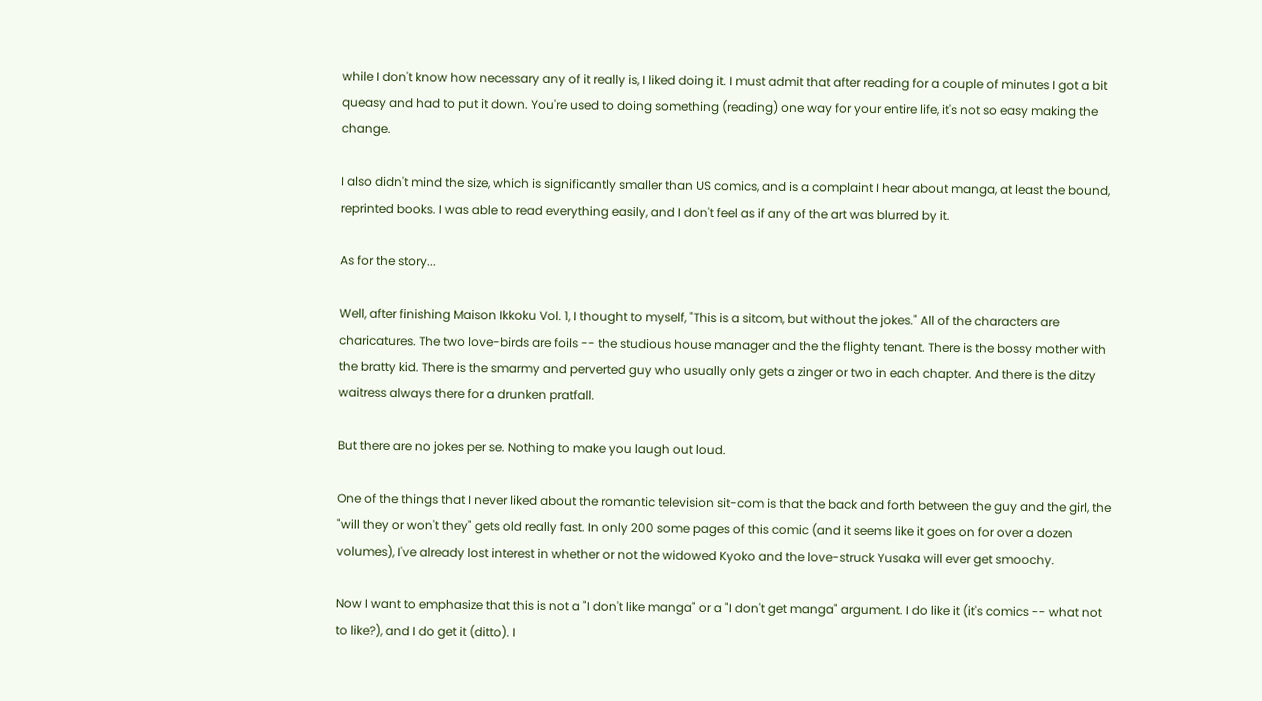while I don't know how necessary any of it really is, I liked doing it. I must admit that after reading for a couple of minutes I got a bit queasy and had to put it down. You're used to doing something (reading) one way for your entire life, it's not so easy making the change.

I also didn't mind the size, which is significantly smaller than US comics, and is a complaint I hear about manga, at least the bound, reprinted books. I was able to read everything easily, and I don't feel as if any of the art was blurred by it.

As for the story...

Well, after finishing Maison Ikkoku Vol. 1, I thought to myself, "This is a sitcom, but without the jokes." All of the characters are charicatures. The two love-birds are foils -- the studious house manager and the the flighty tenant. There is the bossy mother with the bratty kid. There is the smarmy and perverted guy who usually only gets a zinger or two in each chapter. And there is the ditzy waitress always there for a drunken pratfall.

But there are no jokes per se. Nothing to make you laugh out loud.

One of the things that I never liked about the romantic television sit-com is that the back and forth between the guy and the girl, the "will they or won't they" gets old really fast. In only 200 some pages of this comic (and it seems like it goes on for over a dozen volumes), I've already lost interest in whether or not the widowed Kyoko and the love-struck Yusaka will ever get smoochy.

Now I want to emphasize that this is not a "I don't like manga" or a "I don't get manga" argument. I do like it (it's comics -- what not to like?), and I do get it (ditto). I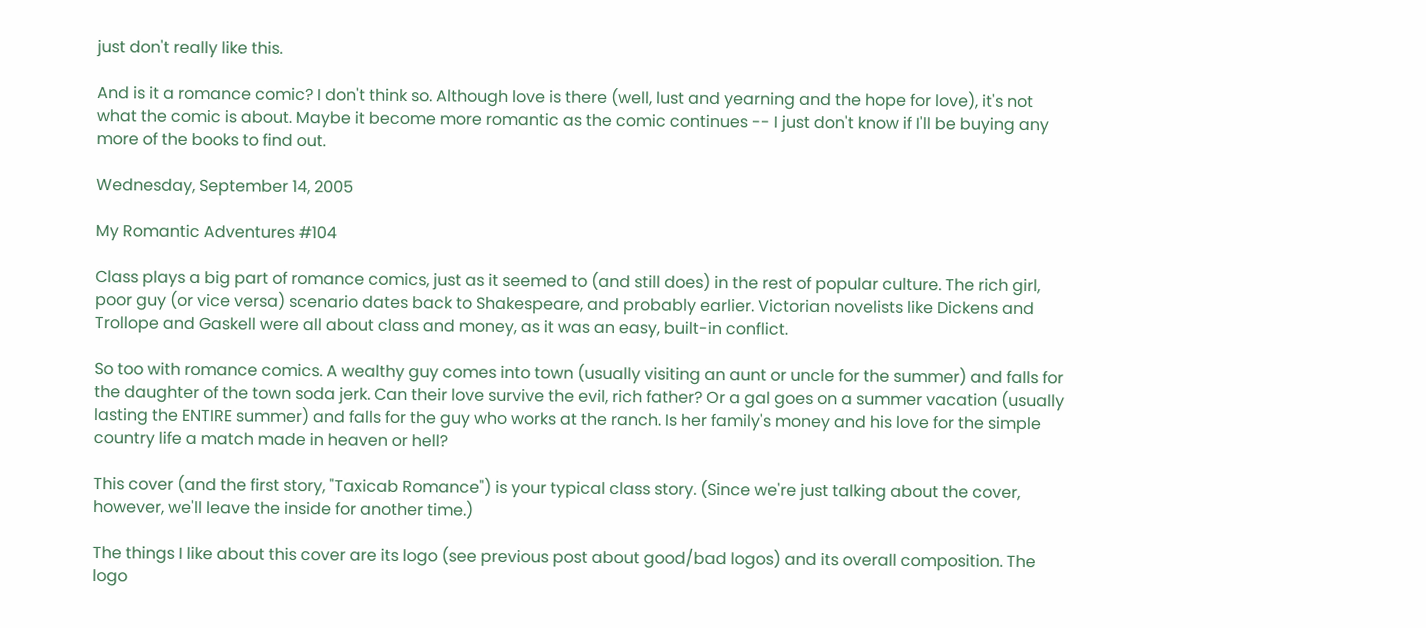just don't really like this.

And is it a romance comic? I don't think so. Although love is there (well, lust and yearning and the hope for love), it's not what the comic is about. Maybe it become more romantic as the comic continues -- I just don't know if I'll be buying any more of the books to find out.

Wednesday, September 14, 2005

My Romantic Adventures #104

Class plays a big part of romance comics, just as it seemed to (and still does) in the rest of popular culture. The rich girl, poor guy (or vice versa) scenario dates back to Shakespeare, and probably earlier. Victorian novelists like Dickens and Trollope and Gaskell were all about class and money, as it was an easy, built-in conflict.

So too with romance comics. A wealthy guy comes into town (usually visiting an aunt or uncle for the summer) and falls for the daughter of the town soda jerk. Can their love survive the evil, rich father? Or a gal goes on a summer vacation (usually lasting the ENTIRE summer) and falls for the guy who works at the ranch. Is her family's money and his love for the simple country life a match made in heaven or hell?

This cover (and the first story, "Taxicab Romance") is your typical class story. (Since we're just talking about the cover, however, we'll leave the inside for another time.)

The things I like about this cover are its logo (see previous post about good/bad logos) and its overall composition. The logo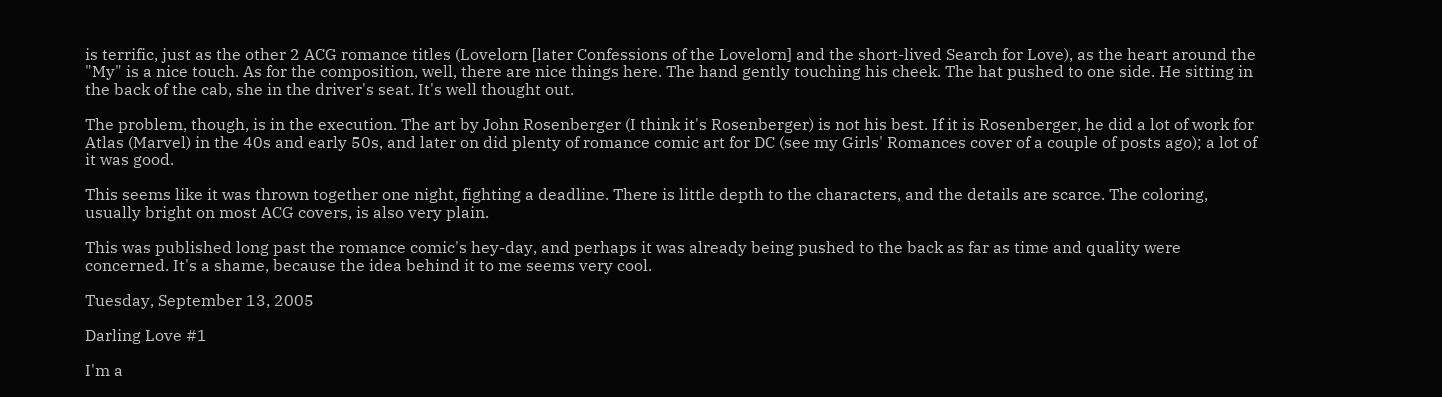is terrific, just as the other 2 ACG romance titles (Lovelorn [later Confessions of the Lovelorn] and the short-lived Search for Love), as the heart around the "My" is a nice touch. As for the composition, well, there are nice things here. The hand gently touching his cheek. The hat pushed to one side. He sitting in the back of the cab, she in the driver's seat. It's well thought out.

The problem, though, is in the execution. The art by John Rosenberger (I think it's Rosenberger) is not his best. If it is Rosenberger, he did a lot of work for Atlas (Marvel) in the 40s and early 50s, and later on did plenty of romance comic art for DC (see my Girls' Romances cover of a couple of posts ago); a lot of it was good.

This seems like it was thrown together one night, fighting a deadline. There is little depth to the characters, and the details are scarce. The coloring, usually bright on most ACG covers, is also very plain.

This was published long past the romance comic's hey-day, and perhaps it was already being pushed to the back as far as time and quality were concerned. It's a shame, because the idea behind it to me seems very cool.

Tuesday, September 13, 2005

Darling Love #1

I'm a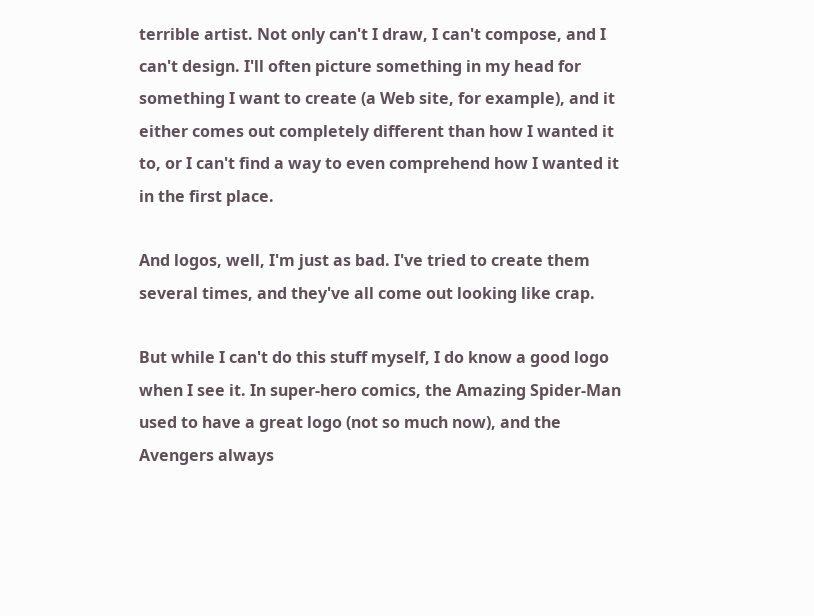terrible artist. Not only can't I draw, I can't compose, and I can't design. I'll often picture something in my head for something I want to create (a Web site, for example), and it either comes out completely different than how I wanted it to, or I can't find a way to even comprehend how I wanted it in the first place.

And logos, well, I'm just as bad. I've tried to create them several times, and they've all come out looking like crap.

But while I can't do this stuff myself, I do know a good logo when I see it. In super-hero comics, the Amazing Spider-Man used to have a great logo (not so much now), and the Avengers always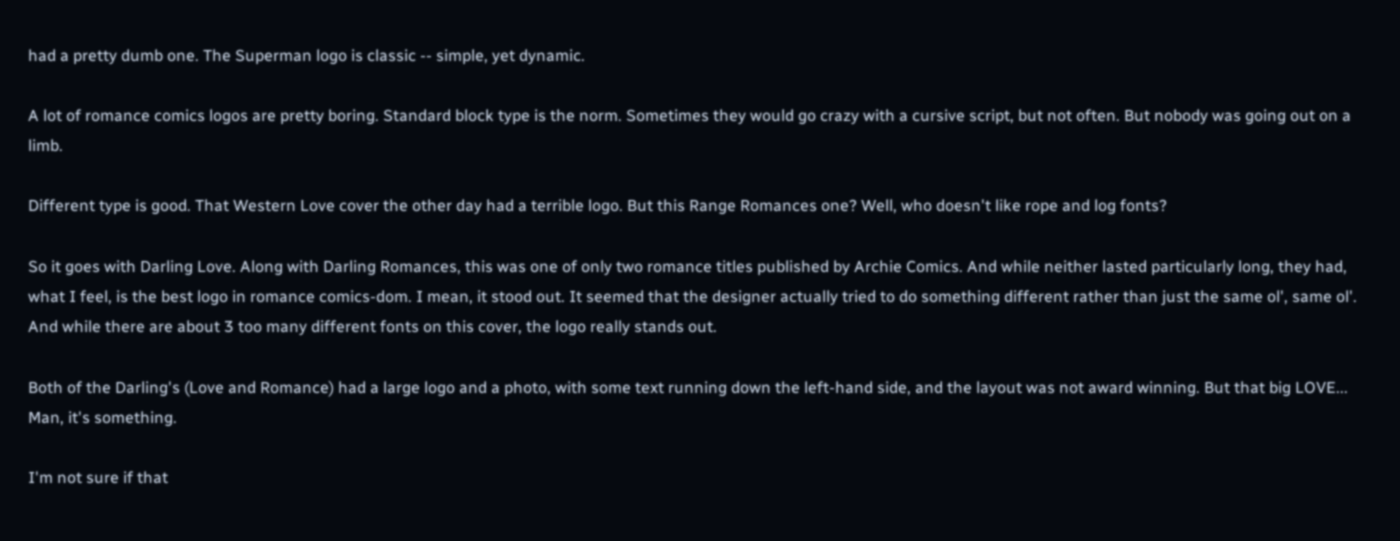had a pretty dumb one. The Superman logo is classic -- simple, yet dynamic.

A lot of romance comics logos are pretty boring. Standard block type is the norm. Sometimes they would go crazy with a cursive script, but not often. But nobody was going out on a limb.

Different type is good. That Western Love cover the other day had a terrible logo. But this Range Romances one? Well, who doesn't like rope and log fonts?

So it goes with Darling Love. Along with Darling Romances, this was one of only two romance titles published by Archie Comics. And while neither lasted particularly long, they had, what I feel, is the best logo in romance comics-dom. I mean, it stood out. It seemed that the designer actually tried to do something different rather than just the same ol', same ol'. And while there are about 3 too many different fonts on this cover, the logo really stands out.

Both of the Darling's (Love and Romance) had a large logo and a photo, with some text running down the left-hand side, and the layout was not award winning. But that big LOVE... Man, it's something.

I'm not sure if that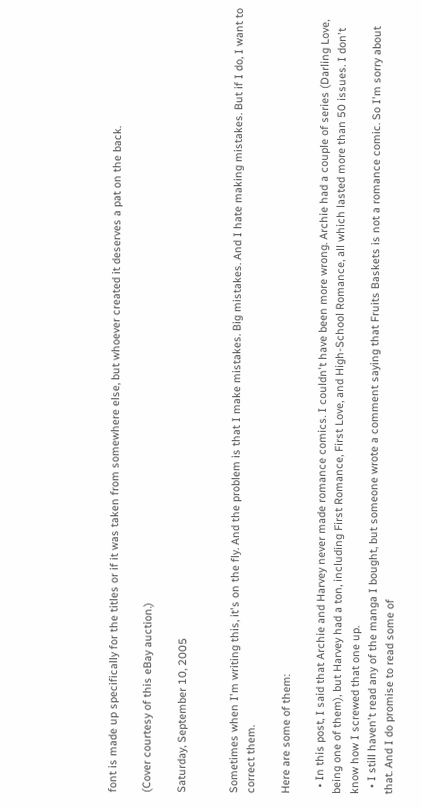font is made up specifically for the titles or if it was taken from somewhere else, but whoever created it deserves a pat on the back.

(Cover courtesy of this eBay auction.)

Saturday, September 10, 2005


Sometimes when I'm writing this, it's on the fly. And the problem is that I make mistakes. Big mistakes. And I hate making mistakes. But if I do, I want to correct them.

Here are some of them:

  • In this post, I said that Archie and Harvey never made romance comics. I couldn't have been more wrong. Archie had a couple of series (Darling Love, being one of them), but Harvey had a ton, including First Romance, First Love, and High-School Romance, all which lasted more than 50 issues. I don't know how I screwed that one up.
  • I still haven't read any of the manga I bought, but someone wrote a comment saying that Fruits Baskets is not a romance comic. So I'm sorry about that. And I do promise to read some of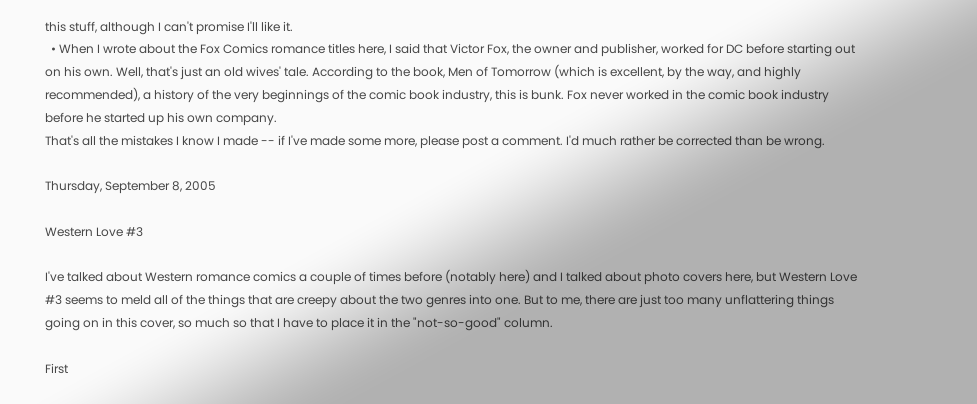this stuff, although I can't promise I'll like it.
  • When I wrote about the Fox Comics romance titles here, I said that Victor Fox, the owner and publisher, worked for DC before starting out on his own. Well, that's just an old wives' tale. According to the book, Men of Tomorrow (which is excellent, by the way, and highly recommended), a history of the very beginnings of the comic book industry, this is bunk. Fox never worked in the comic book industry before he started up his own company.
That's all the mistakes I know I made -- if I've made some more, please post a comment. I'd much rather be corrected than be wrong.

Thursday, September 8, 2005

Western Love #3

I've talked about Western romance comics a couple of times before (notably here) and I talked about photo covers here, but Western Love #3 seems to meld all of the things that are creepy about the two genres into one. But to me, there are just too many unflattering things going on in this cover, so much so that I have to place it in the "not-so-good" column.

First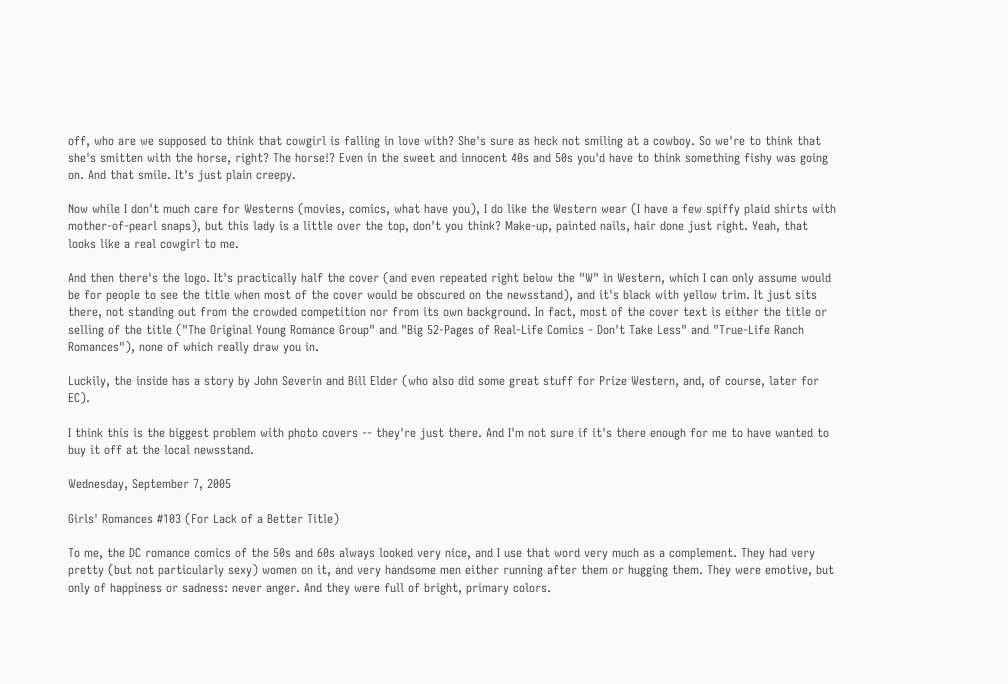off, who are we supposed to think that cowgirl is falling in love with? She's sure as heck not smiling at a cowboy. So we're to think that she's smitten with the horse, right? The horse!? Even in the sweet and innocent 40s and 50s you'd have to think something fishy was going on. And that smile. It's just plain creepy.

Now while I don't much care for Westerns (movies, comics, what have you), I do like the Western wear (I have a few spiffy plaid shirts with mother-of-pearl snaps), but this lady is a little over the top, don't you think? Make-up, painted nails, hair done just right. Yeah, that looks like a real cowgirl to me.

And then there's the logo. It's practically half the cover (and even repeated right below the "W" in Western, which I can only assume would be for people to see the title when most of the cover would be obscured on the newsstand), and it's black with yellow trim. It just sits there, not standing out from the crowded competition nor from its own background. In fact, most of the cover text is either the title or selling of the title ("The Original Young Romance Group" and "Big 52-Pages of Real-Life Comics - Don't Take Less" and "True-Life Ranch Romances"), none of which really draw you in.

Luckily, the inside has a story by John Severin and Bill Elder (who also did some great stuff for Prize Western, and, of course, later for EC).

I think this is the biggest problem with photo covers -- they're just there. And I'm not sure if it's there enough for me to have wanted to buy it off at the local newsstand.

Wednesday, September 7, 2005

Girls' Romances #103 (For Lack of a Better Title)

To me, the DC romance comics of the 50s and 60s always looked very nice, and I use that word very much as a complement. They had very pretty (but not particularly sexy) women on it, and very handsome men either running after them or hugging them. They were emotive, but only of happiness or sadness: never anger. And they were full of bright, primary colors.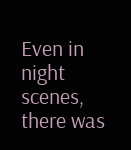Even in night scenes, there was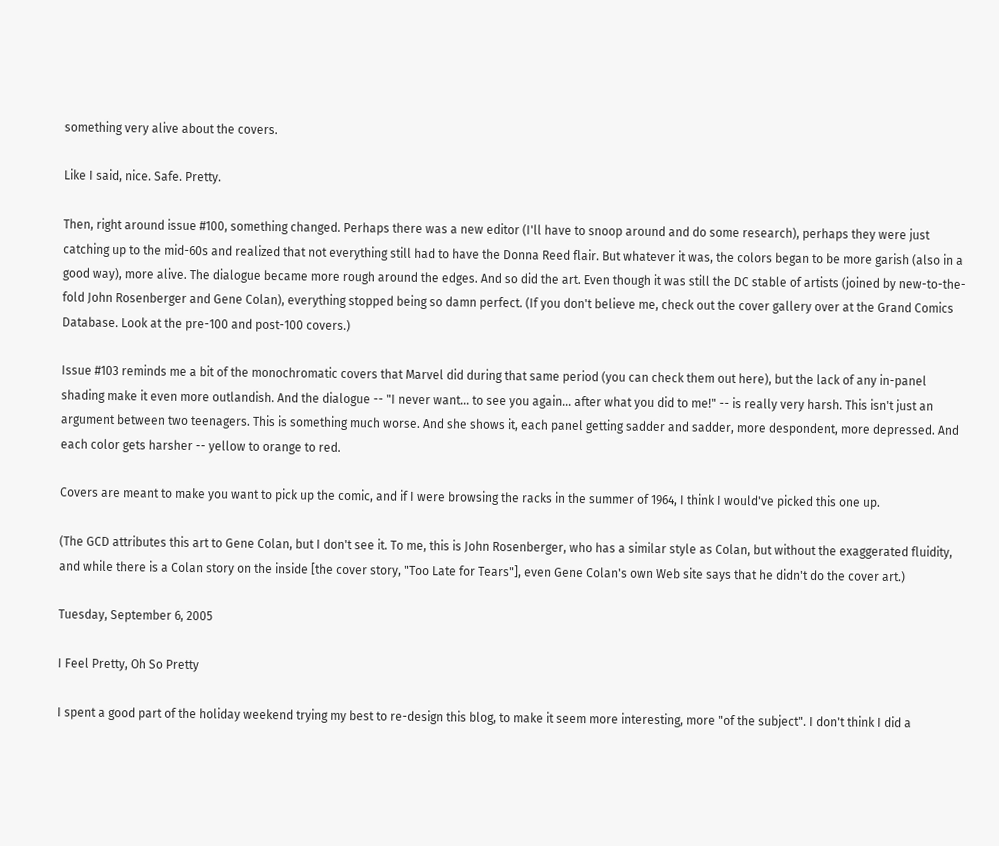something very alive about the covers.

Like I said, nice. Safe. Pretty.

Then, right around issue #100, something changed. Perhaps there was a new editor (I'll have to snoop around and do some research), perhaps they were just catching up to the mid-60s and realized that not everything still had to have the Donna Reed flair. But whatever it was, the colors began to be more garish (also in a good way), more alive. The dialogue became more rough around the edges. And so did the art. Even though it was still the DC stable of artists (joined by new-to-the-fold John Rosenberger and Gene Colan), everything stopped being so damn perfect. (If you don't believe me, check out the cover gallery over at the Grand Comics Database. Look at the pre-100 and post-100 covers.)

Issue #103 reminds me a bit of the monochromatic covers that Marvel did during that same period (you can check them out here), but the lack of any in-panel shading make it even more outlandish. And the dialogue -- "I never want... to see you again... after what you did to me!" -- is really very harsh. This isn't just an argument between two teenagers. This is something much worse. And she shows it, each panel getting sadder and sadder, more despondent, more depressed. And each color gets harsher -- yellow to orange to red.

Covers are meant to make you want to pick up the comic, and if I were browsing the racks in the summer of 1964, I think I would've picked this one up.

(The GCD attributes this art to Gene Colan, but I don't see it. To me, this is John Rosenberger, who has a similar style as Colan, but without the exaggerated fluidity, and while there is a Colan story on the inside [the cover story, "Too Late for Tears"], even Gene Colan's own Web site says that he didn't do the cover art.)

Tuesday, September 6, 2005

I Feel Pretty, Oh So Pretty

I spent a good part of the holiday weekend trying my best to re-design this blog, to make it seem more interesting, more "of the subject". I don't think I did a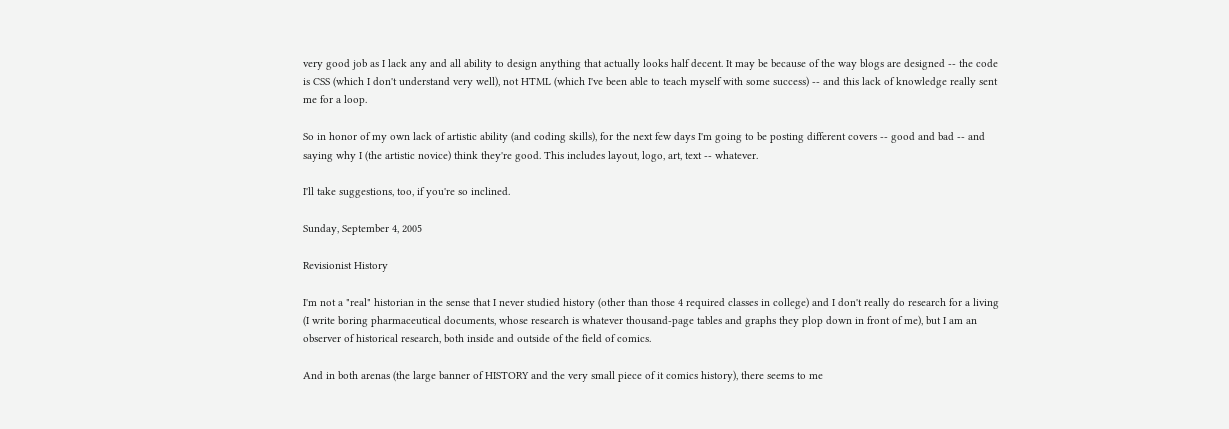very good job as I lack any and all ability to design anything that actually looks half decent. It may be because of the way blogs are designed -- the code is CSS (which I don't understand very well), not HTML (which I've been able to teach myself with some success) -- and this lack of knowledge really sent me for a loop.

So in honor of my own lack of artistic ability (and coding skills), for the next few days I'm going to be posting different covers -- good and bad -- and saying why I (the artistic novice) think they're good. This includes layout, logo, art, text -- whatever.

I'll take suggestions, too, if you're so inclined.

Sunday, September 4, 2005

Revisionist History

I'm not a "real" historian in the sense that I never studied history (other than those 4 required classes in college) and I don't really do research for a living (I write boring pharmaceutical documents, whose research is whatever thousand-page tables and graphs they plop down in front of me), but I am an observer of historical research, both inside and outside of the field of comics.

And in both arenas (the large banner of HISTORY and the very small piece of it comics history), there seems to me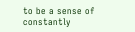to be a sense of constantly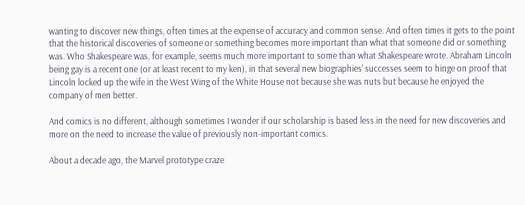wanting to discover new things, often times at the expense of accuracy and common sense. And often times it gets to the point that the historical discoveries of someone or something becomes more important than what that someone did or something was. Who Shakespeare was, for example, seems much more important to some than what Shakespeare wrote. Abraham Lincoln being gay is a recent one (or at least recent to my ken), in that several new biographies' successes seem to hinge on proof that Lincoln locked up the wife in the West Wing of the White House not because she was nuts but because he enjoyed the company of men better.

And comics is no different, although sometimes I wonder if our scholarship is based less in the need for new discoveries and more on the need to increase the value of previously non-important comics.

About a decade ago, the Marvel prototype craze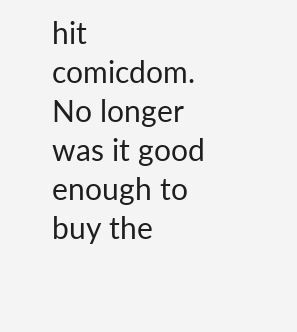hit comicdom. No longer was it good enough to buy the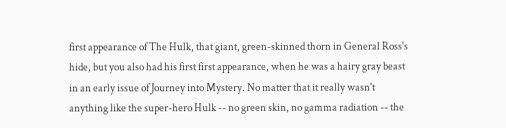first appearance of The Hulk, that giant, green-skinned thorn in General Ross's hide, but you also had his first first appearance, when he was a hairy gray beast in an early issue of Journey into Mystery. No matter that it really wasn't anything like the super-hero Hulk -- no green skin, no gamma radiation -- the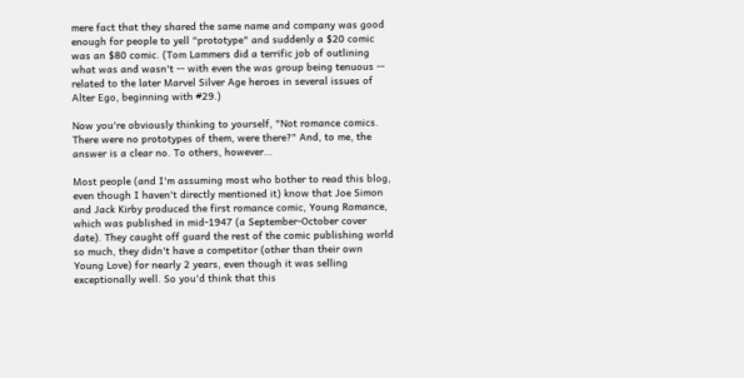mere fact that they shared the same name and company was good enough for people to yell "prototype" and suddenly a $20 comic was an $80 comic. (Tom Lammers did a terrific job of outlining what was and wasn't -- with even the was group being tenuous -- related to the later Marvel Silver Age heroes in several issues of Alter Ego, beginning with #29.)

Now you're obviously thinking to yourself, "Not romance comics. There were no prototypes of them, were there?" And, to me, the answer is a clear no. To others, however...

Most people (and I'm assuming most who bother to read this blog, even though I haven't directly mentioned it) know that Joe Simon and Jack Kirby produced the first romance comic, Young Romance, which was published in mid-1947 (a September-October cover date). They caught off guard the rest of the comic publishing world so much, they didn't have a competitor (other than their own Young Love) for nearly 2 years, even though it was selling exceptionally well. So you'd think that this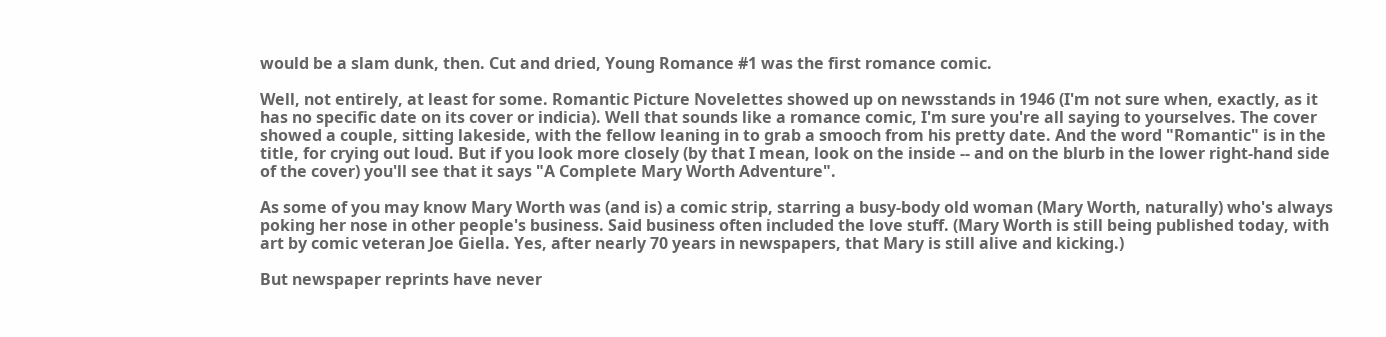would be a slam dunk, then. Cut and dried, Young Romance #1 was the first romance comic.

Well, not entirely, at least for some. Romantic Picture Novelettes showed up on newsstands in 1946 (I'm not sure when, exactly, as it has no specific date on its cover or indicia). Well that sounds like a romance comic, I'm sure you're all saying to yourselves. The cover showed a couple, sitting lakeside, with the fellow leaning in to grab a smooch from his pretty date. And the word "Romantic" is in the title, for crying out loud. But if you look more closely (by that I mean, look on the inside -- and on the blurb in the lower right-hand side of the cover) you'll see that it says "A Complete Mary Worth Adventure".

As some of you may know Mary Worth was (and is) a comic strip, starring a busy-body old woman (Mary Worth, naturally) who's always poking her nose in other people's business. Said business often included the love stuff. (Mary Worth is still being published today, with art by comic veteran Joe Giella. Yes, after nearly 70 years in newspapers, that Mary is still alive and kicking.)

But newspaper reprints have never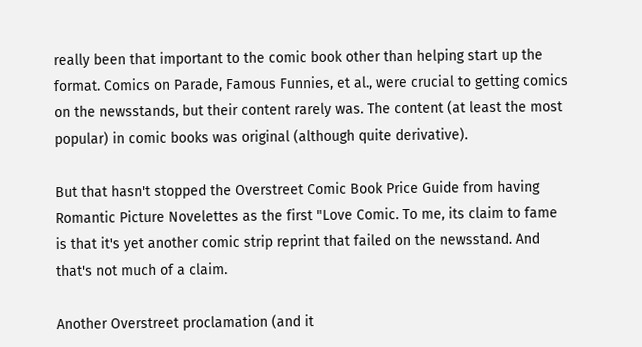really been that important to the comic book other than helping start up the format. Comics on Parade, Famous Funnies, et al., were crucial to getting comics on the newsstands, but their content rarely was. The content (at least the most popular) in comic books was original (although quite derivative).

But that hasn't stopped the Overstreet Comic Book Price Guide from having Romantic Picture Novelettes as the first "Love Comic. To me, its claim to fame is that it's yet another comic strip reprint that failed on the newsstand. And that's not much of a claim.

Another Overstreet proclamation (and it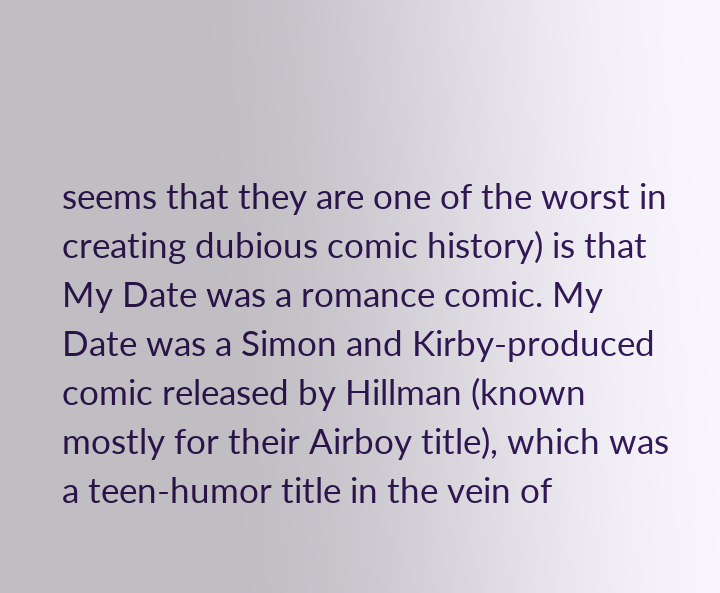seems that they are one of the worst in creating dubious comic history) is that My Date was a romance comic. My Date was a Simon and Kirby-produced comic released by Hillman (known mostly for their Airboy title), which was a teen-humor title in the vein of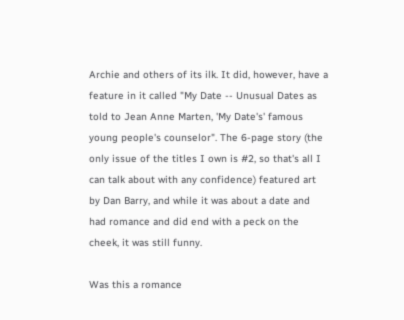Archie and others of its ilk. It did, however, have a feature in it called "My Date -- Unusual Dates as told to Jean Anne Marten, 'My Date's' famous young people's counselor". The 6-page story (the only issue of the titles I own is #2, so that's all I can talk about with any confidence) featured art by Dan Barry, and while it was about a date and had romance and did end with a peck on the cheek, it was still funny.

Was this a romance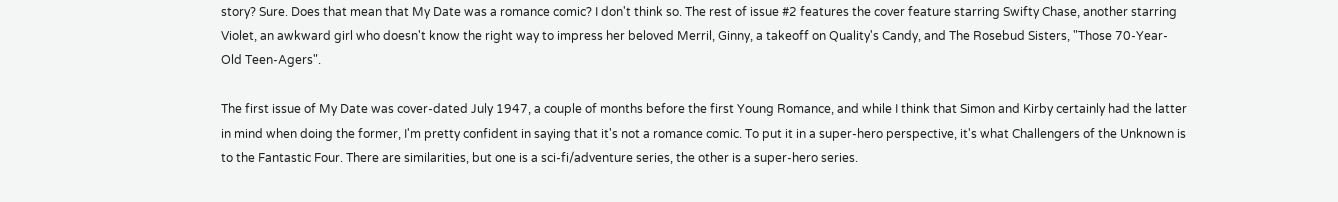story? Sure. Does that mean that My Date was a romance comic? I don't think so. The rest of issue #2 features the cover feature starring Swifty Chase, another starring Violet, an awkward girl who doesn't know the right way to impress her beloved Merril, Ginny, a takeoff on Quality's Candy, and The Rosebud Sisters, "Those 70-Year-Old Teen-Agers".

The first issue of My Date was cover-dated July 1947, a couple of months before the first Young Romance, and while I think that Simon and Kirby certainly had the latter in mind when doing the former, I'm pretty confident in saying that it's not a romance comic. To put it in a super-hero perspective, it's what Challengers of the Unknown is to the Fantastic Four. There are similarities, but one is a sci-fi/adventure series, the other is a super-hero series.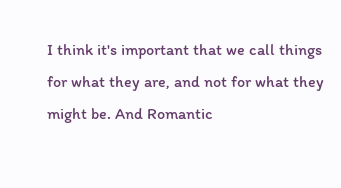I think it's important that we call things for what they are, and not for what they might be. And Romantic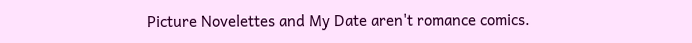Picture Novelettes and My Date aren't romance comics.